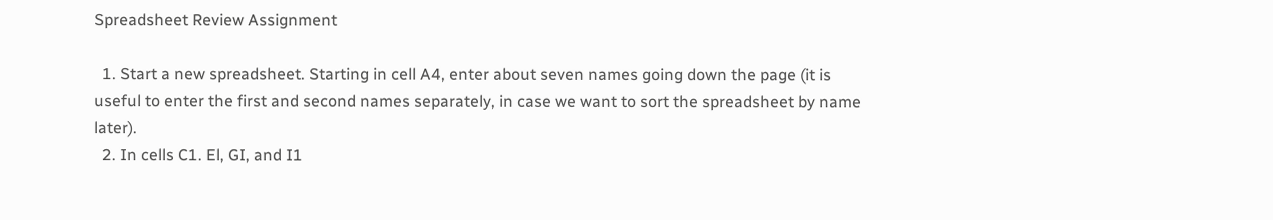Spreadsheet Review Assignment

  1. Start a new spreadsheet. Starting in cell A4, enter about seven names going down the page (it is useful to enter the first and second names separately, in case we want to sort the spreadsheet by name later).
  2. In cells C1. El, GI, and I1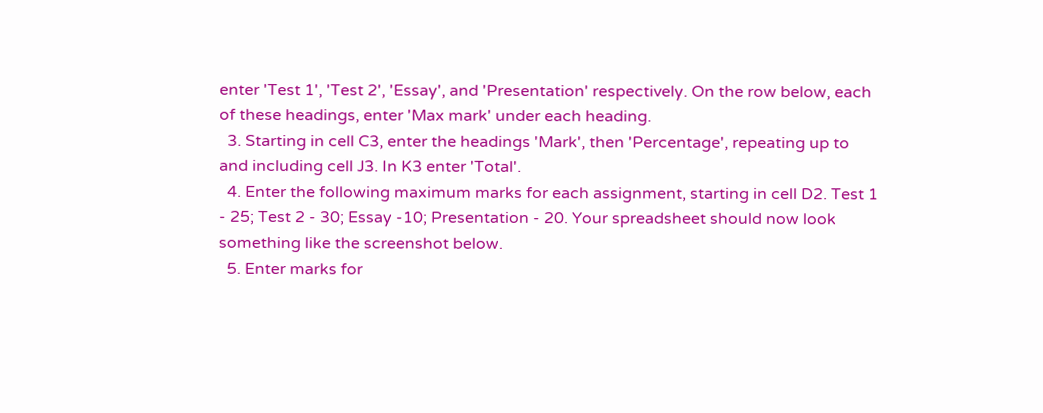enter 'Test 1', 'Test 2', 'Essay', and 'Presentation' respectively. On the row below, each of these headings, enter 'Max mark' under each heading.
  3. Starting in cell C3, enter the headings 'Mark', then 'Percentage', repeating up to and including cell J3. In K3 enter 'Total'.
  4. Enter the following maximum marks for each assignment, starting in cell D2. Test 1 - 25; Test 2 - 30; Essay -10; Presentation - 20. Your spreadsheet should now look something like the screenshot below.
  5. Enter marks for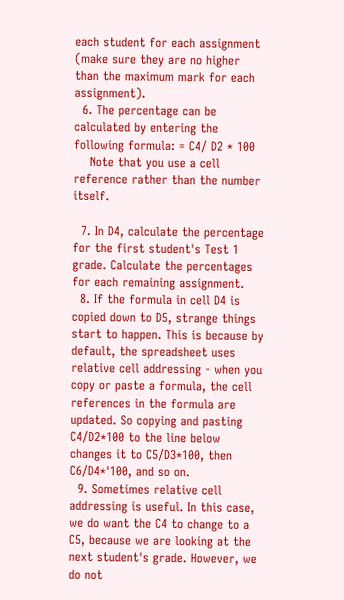each student for each assignment (make sure they are no higher than the maximum mark for each assignment).
  6. The percentage can be calculated by entering the following formula: = C4/ D2 * 100
    Note that you use a cell reference rather than the number itself.

  7. In D4, calculate the percentage for the first student's Test 1 grade. Calculate the percentages for each remaining assignment.
  8. If the formula in cell D4 is copied down to D5, strange things start to happen. This is because by default, the spreadsheet uses relative cell addressing - when you copy or paste a formula, the cell references in the formula are updated. So copying and pasting C4/D2*100 to the line below changes it to C5/D3*100, then C6/D4*'100, and so on.
  9. Sometimes relative cell addressing is useful. In this case, we do want the C4 to change to a C5, because we are looking at the next student's grade. However, we do not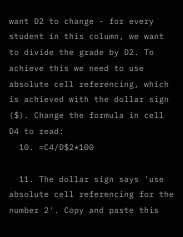want D2 to change - for every student in this column, we want to divide the grade by D2. To achieve this we need to use absolute cell referencing, which is achieved with the dollar sign ($). Change the formula in cell D4 to read:
  10. =C4/D$2*100

  11. The dollar sign says 'use absolute cell referencing for the number 2'. Copy and paste this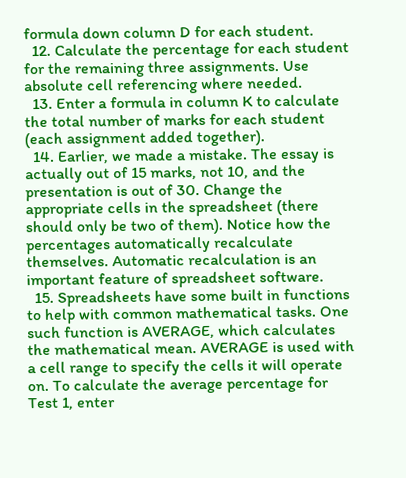formula down column D for each student.
  12. Calculate the percentage for each student for the remaining three assignments. Use absolute cell referencing where needed.
  13. Enter a formula in column K to calculate the total number of marks for each student (each assignment added together).
  14. Earlier, we made a mistake. The essay is actually out of 15 marks, not 10, and the presentation is out of 30. Change the appropriate cells in the spreadsheet (there should only be two of them). Notice how the percentages automatically recalculate themselves. Automatic recalculation is an important feature of spreadsheet software.
  15. Spreadsheets have some built in functions to help with common mathematical tasks. One such function is AVERAGE, which calculates the mathematical mean. AVERAGE is used with a cell range to specify the cells it will operate on. To calculate the average percentage for Test 1, enter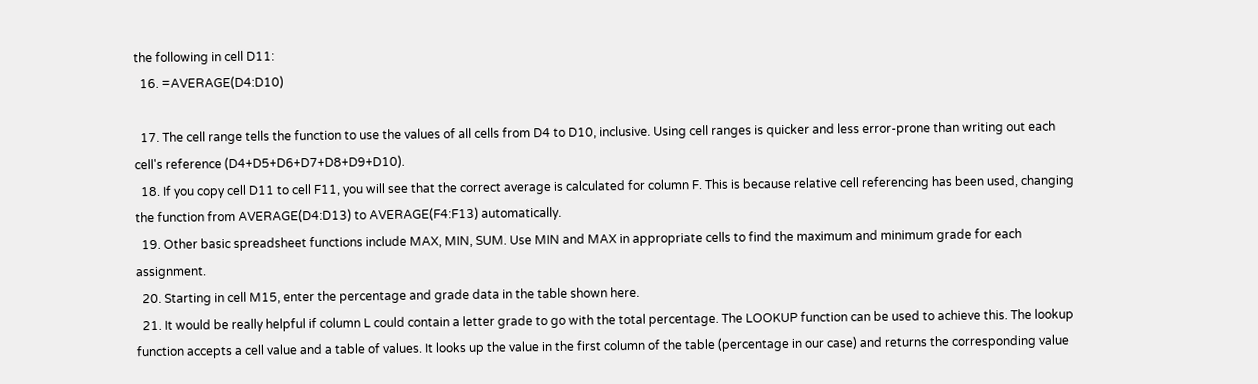the following in cell D11:
  16. =AVERAGE(D4:D10)

  17. The cell range tells the function to use the values of all cells from D4 to D10, inclusive. Using cell ranges is quicker and less error-prone than writing out each cell's reference (D4+D5+D6+D7+D8+D9+D10).
  18. If you copy cell D11 to cell F11, you will see that the correct average is calculated for column F. This is because relative cell referencing has been used, changing the function from AVERAGE(D4:D13) to AVERAGE(F4:F13) automatically.
  19. Other basic spreadsheet functions include MAX, MIN, SUM. Use MIN and MAX in appropriate cells to find the maximum and minimum grade for each assignment.
  20. Starting in cell M15, enter the percentage and grade data in the table shown here.
  21. It would be really helpful if column L could contain a letter grade to go with the total percentage. The LOOKUP function can be used to achieve this. The lookup function accepts a cell value and a table of values. It looks up the value in the first column of the table (percentage in our case) and returns the corresponding value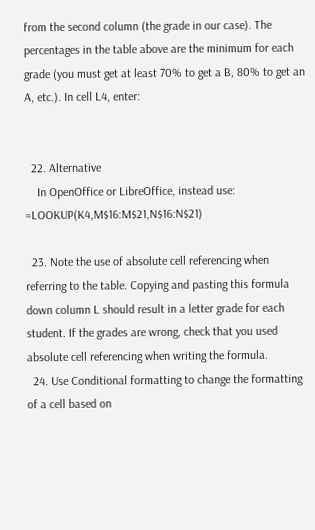from the second column (the grade in our case). The percentages in the table above are the minimum for each grade (you must get at least 70% to get a B, 80% to get an A, etc.). In cell L4, enter:


  22. Alternative
    In OpenOffice or LibreOffice, instead use: =LOOKUP(K4,M$16:M$21,N$16:N$21)

  23. Note the use of absolute cell referencing when referring to the table. Copying and pasting this formula down column L should result in a letter grade for each student. If the grades are wrong, check that you used absolute cell referencing when writing the formula.
  24. Use Conditional formatting to change the formatting of a cell based on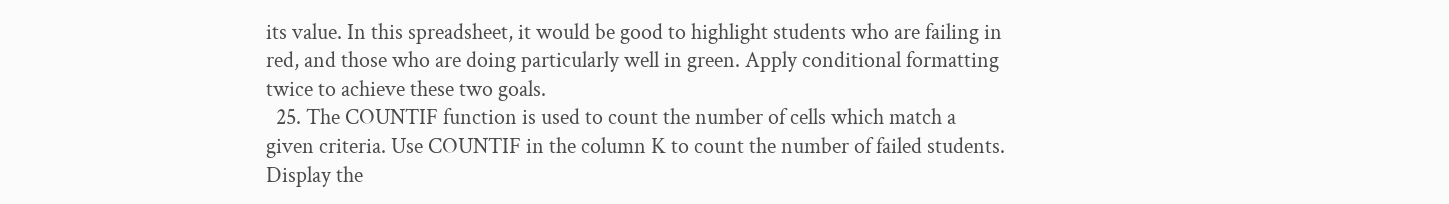its value. In this spreadsheet, it would be good to highlight students who are failing in red, and those who are doing particularly well in green. Apply conditional formatting twice to achieve these two goals.
  25. The COUNTIF function is used to count the number of cells which match a given criteria. Use COUNTIF in the column K to count the number of failed students. Display the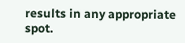results in any appropriate spot.